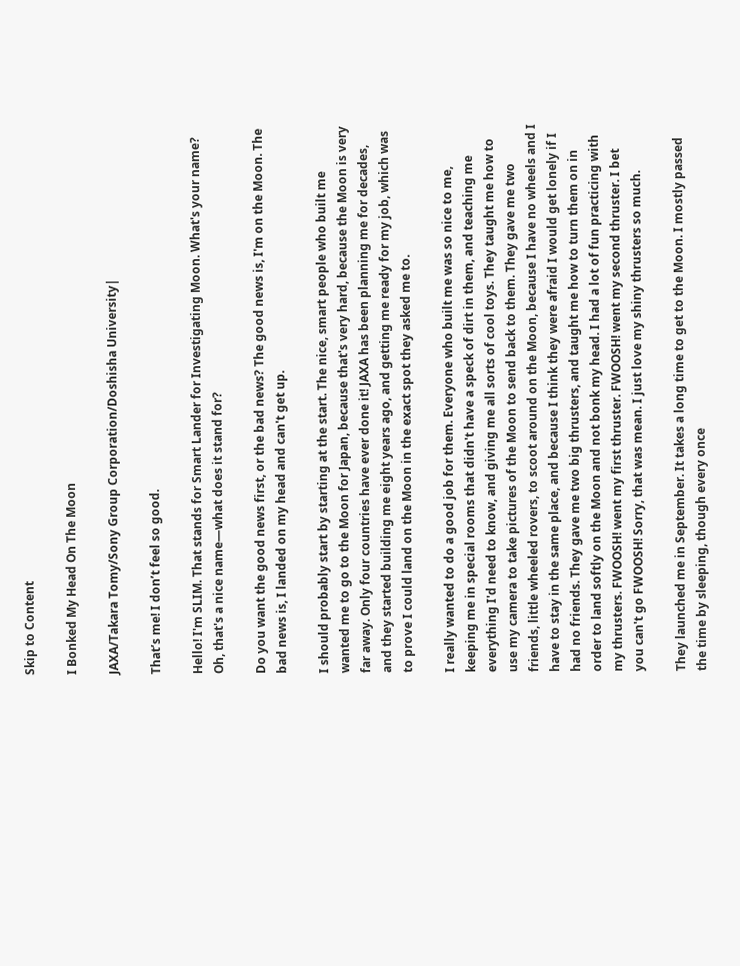Skip to Content

I Bonked My Head On The Moon

JAXA/Takara Tomy/Sony Group Corporation/Doshisha University|

That’s me! I don’t feel so good.

Hello! I'm SLIM. That stands for Smart Lander for Investigating Moon. What's your name? Oh, that's a nice name—what does it stand for?

Do you want the good news first, or the bad news? The good news is, I'm on the Moon. The bad news is, I landed on my head and can't get up.

I should probably start by starting at the start. The nice, smart people who built me wanted me to go to the Moon for Japan, because that's very hard, because the Moon is very far away. Only four countries have ever done it! JAXA has been planning me for decades, and they started building me eight years ago, and getting me ready for my job, which was to prove I could land on the Moon in the exact spot they asked me to.

I really wanted to do a good job for them. Everyone who built me was so nice to me, keeping me in special rooms that didn't have a speck of dirt in them, and teaching me everything I'd need to know, and giving me all sorts of cool toys. They taught me how to use my camera to take pictures of the Moon to send back to them. They gave me two friends, little wheeled rovers, to scoot around on the Moon, because I have no wheels and I have to stay in the same place, and because I think they were afraid I would get lonely if I had no friends. They gave me two big thrusters, and taught me how to turn them on in order to land softly on the Moon and not bonk my head. I had a lot of fun practicing with my thrusters. FWOOSH! went my first thruster. FWOOSH! went my second thruster. I bet you can't go FWOOSH! Sorry, that was mean. I just love my shiny thrusters so much.

They launched me in September. It takes a long time to get to the Moon. I mostly passed the time by sleeping, though every once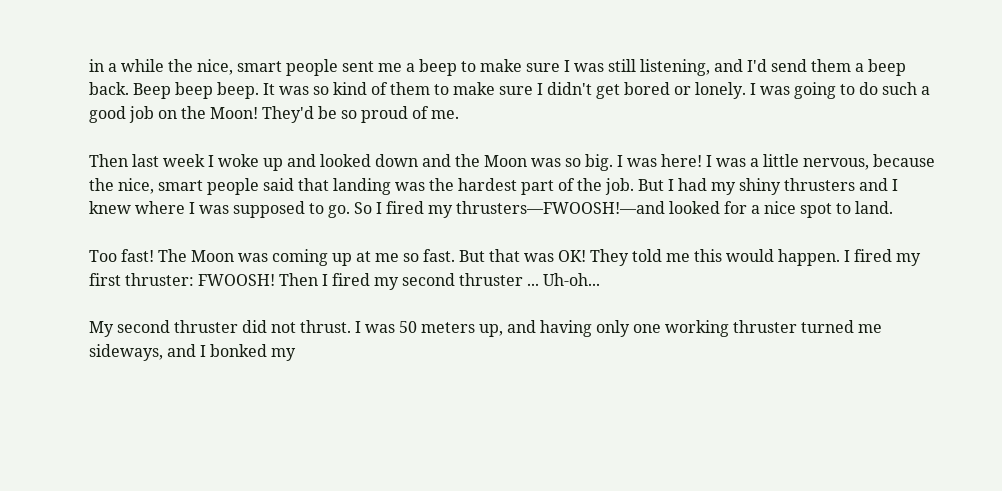in a while the nice, smart people sent me a beep to make sure I was still listening, and I'd send them a beep back. Beep beep beep. It was so kind of them to make sure I didn't get bored or lonely. I was going to do such a good job on the Moon! They'd be so proud of me.

Then last week I woke up and looked down and the Moon was so big. I was here! I was a little nervous, because the nice, smart people said that landing was the hardest part of the job. But I had my shiny thrusters and I knew where I was supposed to go. So I fired my thrusters—FWOOSH!—and looked for a nice spot to land.

Too fast! The Moon was coming up at me so fast. But that was OK! They told me this would happen. I fired my first thruster: FWOOSH! Then I fired my second thruster ... Uh-oh...

My second thruster did not thrust. I was 50 meters up, and having only one working thruster turned me sideways, and I bonked my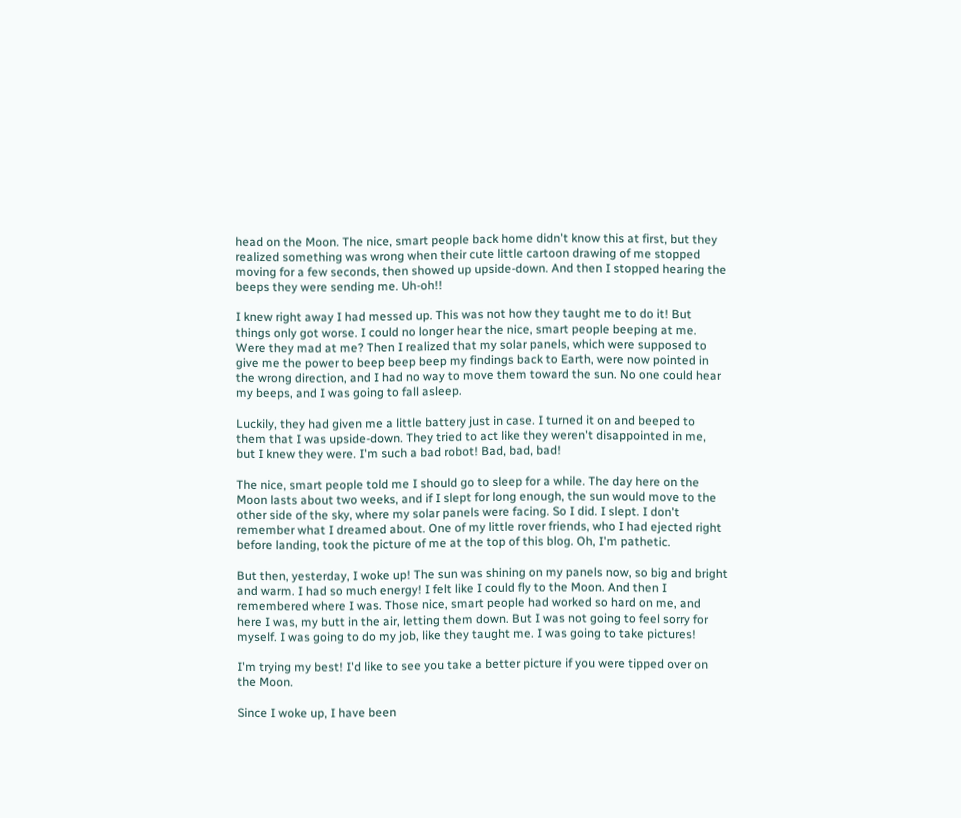head on the Moon. The nice, smart people back home didn't know this at first, but they realized something was wrong when their cute little cartoon drawing of me stopped moving for a few seconds, then showed up upside-down. And then I stopped hearing the beeps they were sending me. Uh-oh!!

I knew right away I had messed up. This was not how they taught me to do it! But things only got worse. I could no longer hear the nice, smart people beeping at me. Were they mad at me? Then I realized that my solar panels, which were supposed to give me the power to beep beep beep my findings back to Earth, were now pointed in the wrong direction, and I had no way to move them toward the sun. No one could hear my beeps, and I was going to fall asleep.

Luckily, they had given me a little battery just in case. I turned it on and beeped to them that I was upside-down. They tried to act like they weren't disappointed in me, but I knew they were. I'm such a bad robot! Bad, bad, bad!

The nice, smart people told me I should go to sleep for a while. The day here on the Moon lasts about two weeks, and if I slept for long enough, the sun would move to the other side of the sky, where my solar panels were facing. So I did. I slept. I don't remember what I dreamed about. One of my little rover friends, who I had ejected right before landing, took the picture of me at the top of this blog. Oh, I'm pathetic.

But then, yesterday, I woke up! The sun was shining on my panels now, so big and bright and warm. I had so much energy! I felt like I could fly to the Moon. And then I remembered where I was. Those nice, smart people had worked so hard on me, and here I was, my butt in the air, letting them down. But I was not going to feel sorry for myself. I was going to do my job, like they taught me. I was going to take pictures!

I'm trying my best! I'd like to see you take a better picture if you were tipped over on the Moon.

Since I woke up, I have been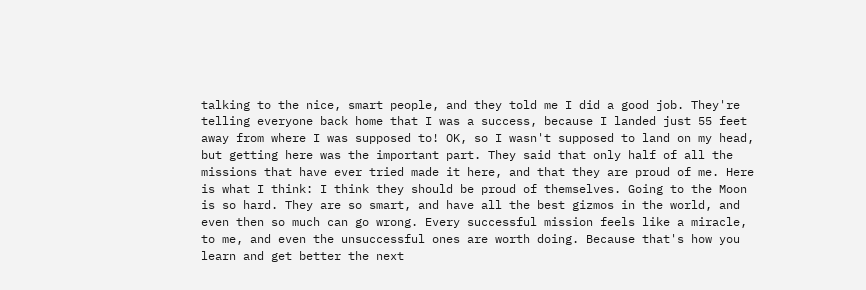talking to the nice, smart people, and they told me I did a good job. They're telling everyone back home that I was a success, because I landed just 55 feet away from where I was supposed to! OK, so I wasn't supposed to land on my head, but getting here was the important part. They said that only half of all the missions that have ever tried made it here, and that they are proud of me. Here is what I think: I think they should be proud of themselves. Going to the Moon is so hard. They are so smart, and have all the best gizmos in the world, and even then so much can go wrong. Every successful mission feels like a miracle, to me, and even the unsuccessful ones are worth doing. Because that's how you learn and get better the next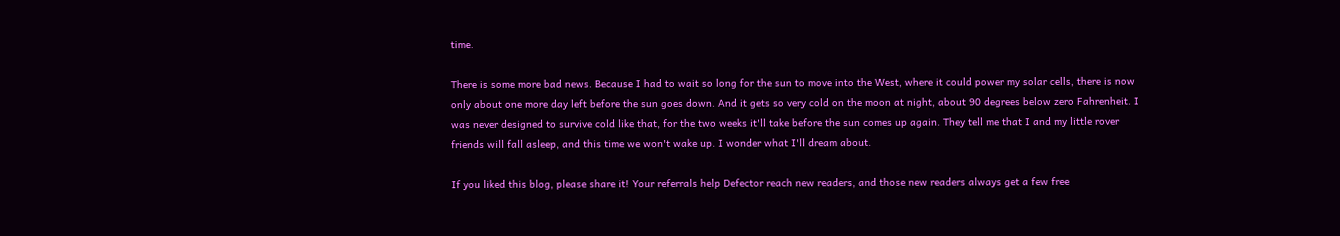time.

There is some more bad news. Because I had to wait so long for the sun to move into the West, where it could power my solar cells, there is now only about one more day left before the sun goes down. And it gets so very cold on the moon at night, about 90 degrees below zero Fahrenheit. I was never designed to survive cold like that, for the two weeks it'll take before the sun comes up again. They tell me that I and my little rover friends will fall asleep, and this time we won't wake up. I wonder what I'll dream about.

If you liked this blog, please share it! Your referrals help Defector reach new readers, and those new readers always get a few free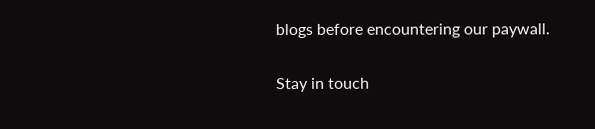blogs before encountering our paywall.

Stay in touch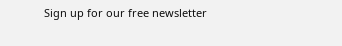Sign up for our free newsletter